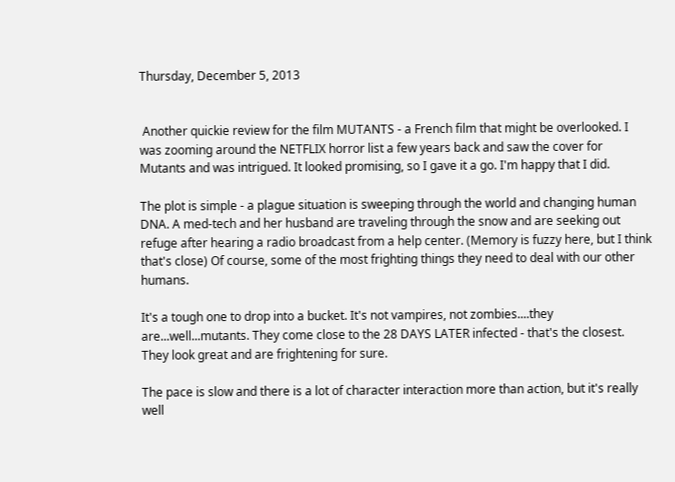Thursday, December 5, 2013


 Another quickie review for the film MUTANTS - a French film that might be overlooked. I was zooming around the NETFLIX horror list a few years back and saw the cover for Mutants and was intrigued. It looked promising, so I gave it a go. I'm happy that I did.

The plot is simple - a plague situation is sweeping through the world and changing human DNA. A med-tech and her husband are traveling through the snow and are seeking out refuge after hearing a radio broadcast from a help center. (Memory is fuzzy here, but I think that's close) Of course, some of the most frighting things they need to deal with our other humans.

It's a tough one to drop into a bucket. It's not vampires, not zombies....they are...well...mutants. They come close to the 28 DAYS LATER infected - that's the closest. They look great and are frightening for sure.

The pace is slow and there is a lot of character interaction more than action, but it's really well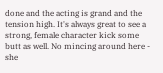done and the acting is grand and the tension high. It's always great to see a strong, female character kick some butt as well. No mincing around here - she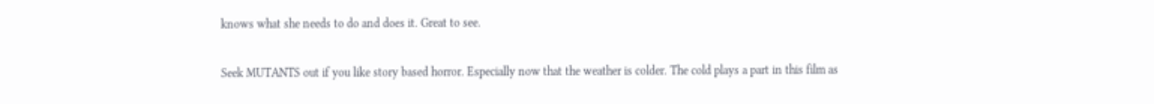knows what she needs to do and does it. Great to see.

Seek MUTANTS out if you like story based horror. Especially now that the weather is colder. The cold plays a part in this film as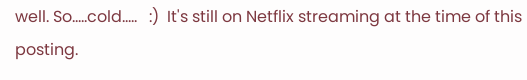well. So.....cold.....   :)  It's still on Netflix streaming at the time of this posting.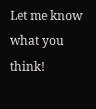Let me know what you think!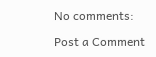No comments:

Post a Comment